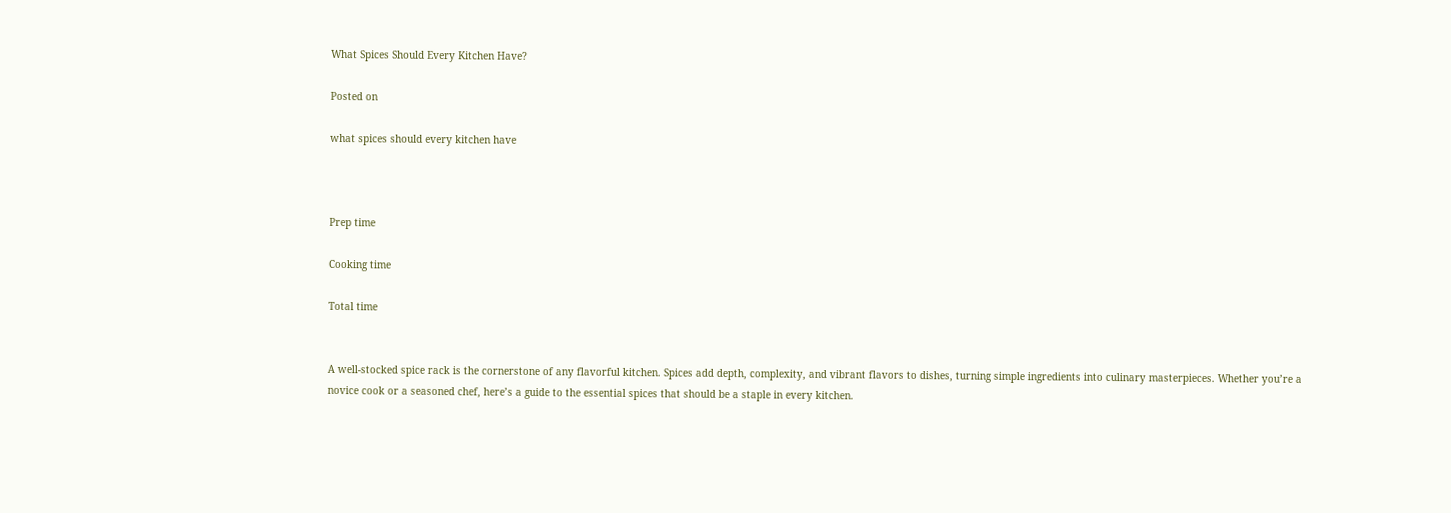What Spices Should Every Kitchen Have?

Posted on

what spices should every kitchen have



Prep time

Cooking time

Total time


A well-stocked spice rack is the cornerstone of any flavorful kitchen. Spices add depth, complexity, and vibrant flavors to dishes, turning simple ingredients into culinary masterpieces. Whether you’re a novice cook or a seasoned chef, here’s a guide to the essential spices that should be a staple in every kitchen.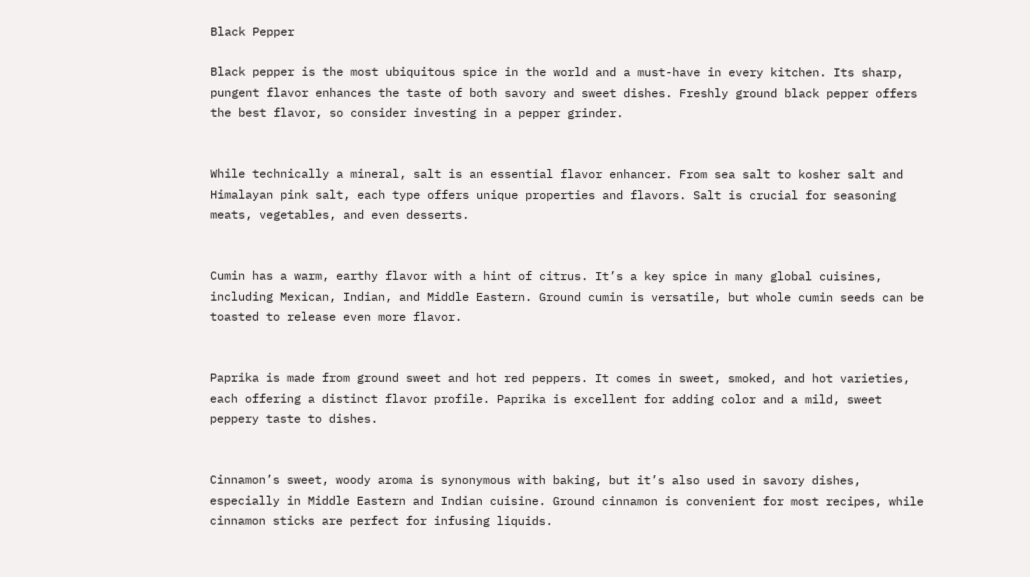Black Pepper

Black pepper is the most ubiquitous spice in the world and a must-have in every kitchen. Its sharp, pungent flavor enhances the taste of both savory and sweet dishes. Freshly ground black pepper offers the best flavor, so consider investing in a pepper grinder.


While technically a mineral, salt is an essential flavor enhancer. From sea salt to kosher salt and Himalayan pink salt, each type offers unique properties and flavors. Salt is crucial for seasoning meats, vegetables, and even desserts.


Cumin has a warm, earthy flavor with a hint of citrus. It’s a key spice in many global cuisines, including Mexican, Indian, and Middle Eastern. Ground cumin is versatile, but whole cumin seeds can be toasted to release even more flavor.


Paprika is made from ground sweet and hot red peppers. It comes in sweet, smoked, and hot varieties, each offering a distinct flavor profile. Paprika is excellent for adding color and a mild, sweet peppery taste to dishes.


Cinnamon’s sweet, woody aroma is synonymous with baking, but it’s also used in savory dishes, especially in Middle Eastern and Indian cuisine. Ground cinnamon is convenient for most recipes, while cinnamon sticks are perfect for infusing liquids.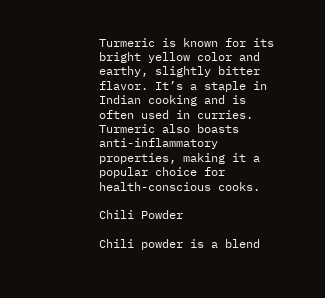Turmeric is known for its bright yellow color and earthy, slightly bitter flavor. It’s a staple in Indian cooking and is often used in curries. Turmeric also boasts anti-inflammatory properties, making it a popular choice for health-conscious cooks.

Chili Powder

Chili powder is a blend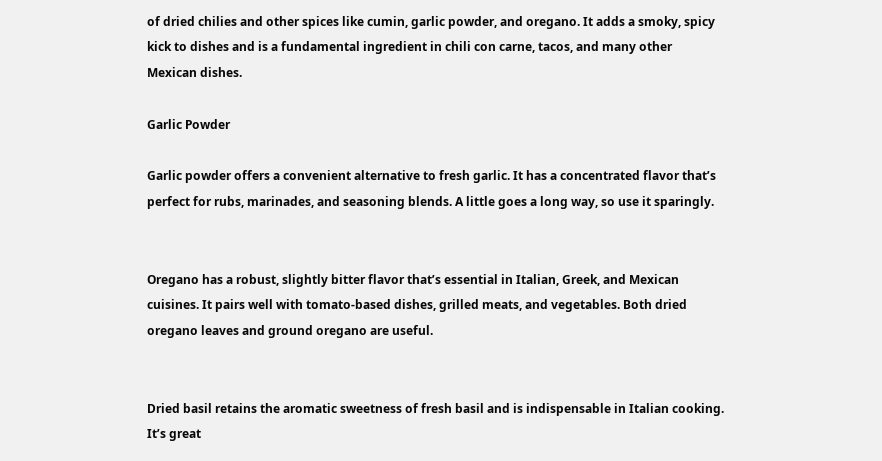of dried chilies and other spices like cumin, garlic powder, and oregano. It adds a smoky, spicy kick to dishes and is a fundamental ingredient in chili con carne, tacos, and many other Mexican dishes.

Garlic Powder

Garlic powder offers a convenient alternative to fresh garlic. It has a concentrated flavor that’s perfect for rubs, marinades, and seasoning blends. A little goes a long way, so use it sparingly.


Oregano has a robust, slightly bitter flavor that’s essential in Italian, Greek, and Mexican cuisines. It pairs well with tomato-based dishes, grilled meats, and vegetables. Both dried oregano leaves and ground oregano are useful.


Dried basil retains the aromatic sweetness of fresh basil and is indispensable in Italian cooking. It’s great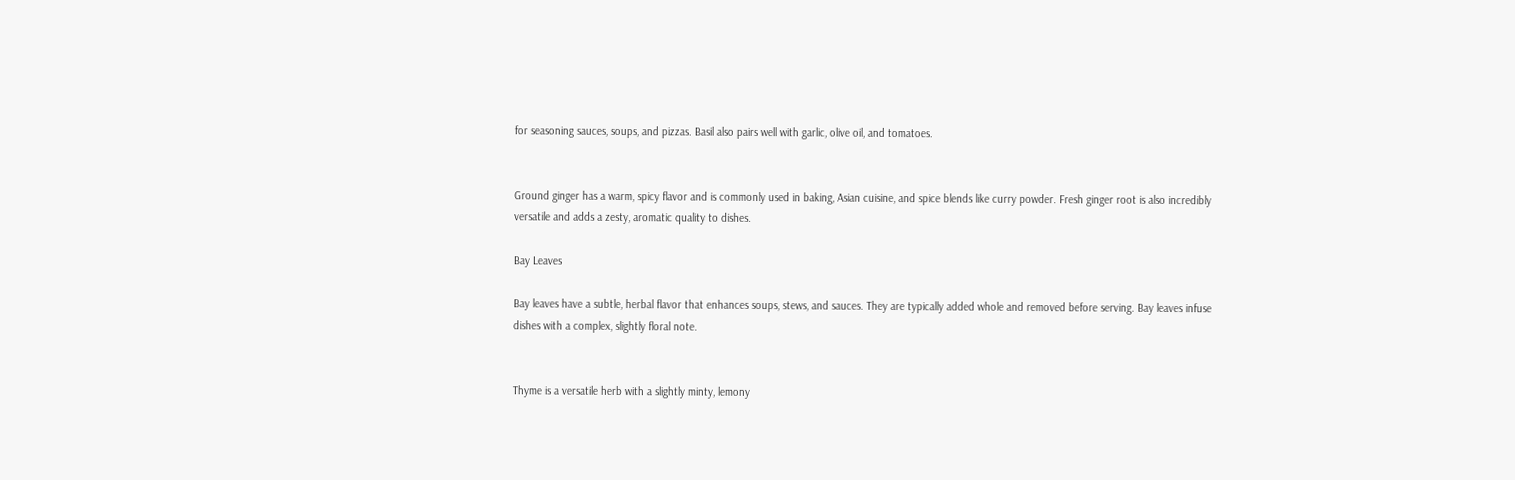for seasoning sauces, soups, and pizzas. Basil also pairs well with garlic, olive oil, and tomatoes.


Ground ginger has a warm, spicy flavor and is commonly used in baking, Asian cuisine, and spice blends like curry powder. Fresh ginger root is also incredibly versatile and adds a zesty, aromatic quality to dishes.

Bay Leaves

Bay leaves have a subtle, herbal flavor that enhances soups, stews, and sauces. They are typically added whole and removed before serving. Bay leaves infuse dishes with a complex, slightly floral note.


Thyme is a versatile herb with a slightly minty, lemony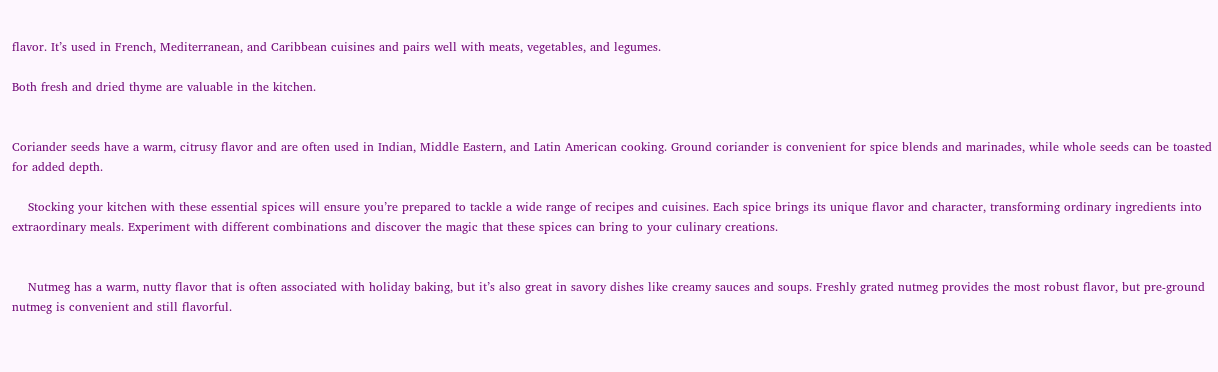flavor. It’s used in French, Mediterranean, and Caribbean cuisines and pairs well with meats, vegetables, and legumes.

Both fresh and dried thyme are valuable in the kitchen.


Coriander seeds have a warm, citrusy flavor and are often used in Indian, Middle Eastern, and Latin American cooking. Ground coriander is convenient for spice blends and marinades, while whole seeds can be toasted for added depth.

    Stocking your kitchen with these essential spices will ensure you’re prepared to tackle a wide range of recipes and cuisines. Each spice brings its unique flavor and character, transforming ordinary ingredients into extraordinary meals. Experiment with different combinations and discover the magic that these spices can bring to your culinary creations.


    Nutmeg has a warm, nutty flavor that is often associated with holiday baking, but it’s also great in savory dishes like creamy sauces and soups. Freshly grated nutmeg provides the most robust flavor, but pre-ground nutmeg is convenient and still flavorful.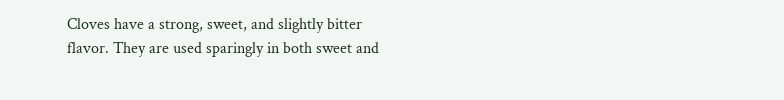Cloves have a strong, sweet, and slightly bitter flavor. They are used sparingly in both sweet and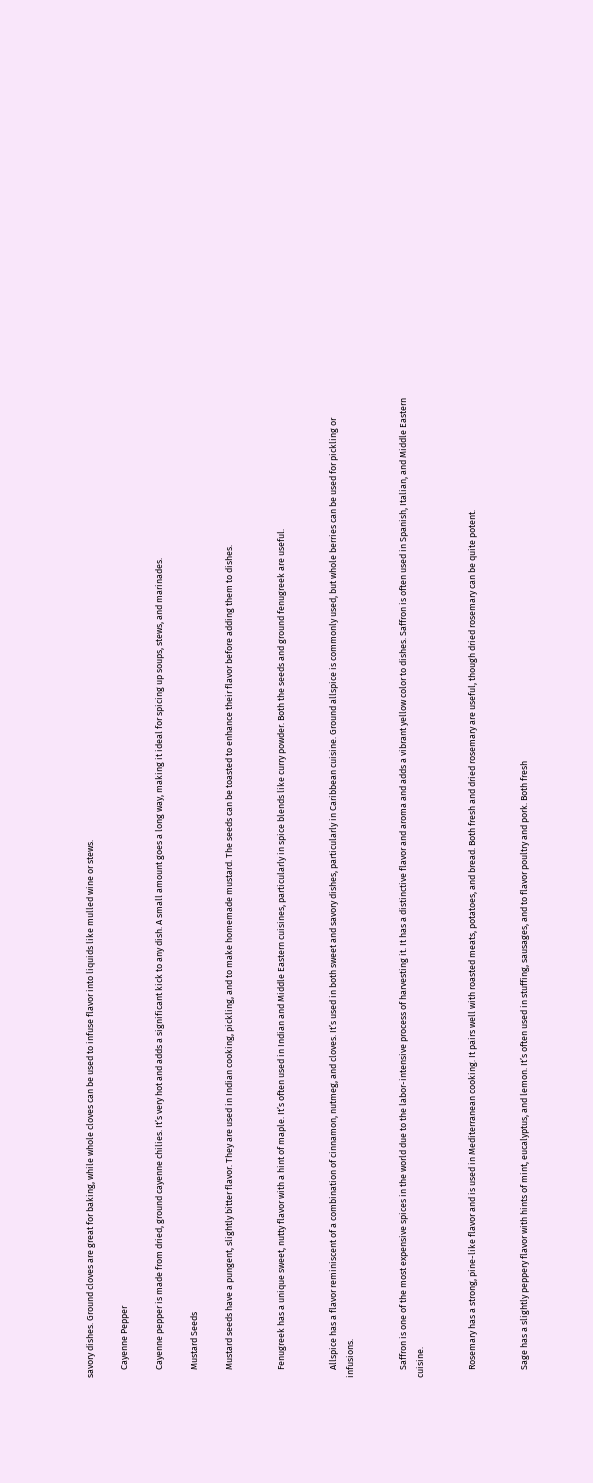savory dishes. Ground cloves are great for baking, while whole cloves can be used to infuse flavor into liquids like mulled wine or stews.

    Cayenne Pepper

    Cayenne pepper is made from dried, ground cayenne chilies. It’s very hot and adds a significant kick to any dish. A small amount goes a long way, making it ideal for spicing up soups, stews, and marinades.

    Mustard Seeds

    Mustard seeds have a pungent, slightly bitter flavor. They are used in Indian cooking, pickling, and to make homemade mustard. The seeds can be toasted to enhance their flavor before adding them to dishes.


    Fenugreek has a unique sweet, nutty flavor with a hint of maple. It’s often used in Indian and Middle Eastern cuisines, particularly in spice blends like curry powder. Both the seeds and ground fenugreek are useful.


    Allspice has a flavor reminiscent of a combination of cinnamon, nutmeg, and cloves. It’s used in both sweet and savory dishes, particularly in Caribbean cuisine. Ground allspice is commonly used, but whole berries can be used for pickling or infusions.


    Saffron is one of the most expensive spices in the world due to the labor-intensive process of harvesting it. It has a distinctive flavor and aroma and adds a vibrant yellow color to dishes. Saffron is often used in Spanish, Italian, and Middle Eastern cuisine.


    Rosemary has a strong, pine-like flavor and is used in Mediterranean cooking. It pairs well with roasted meats, potatoes, and bread. Both fresh and dried rosemary are useful, though dried rosemary can be quite potent.


    Sage has a slightly peppery flavor with hints of mint, eucalyptus, and lemon. It’s often used in stuffing, sausages, and to flavor poultry and pork. Both fresh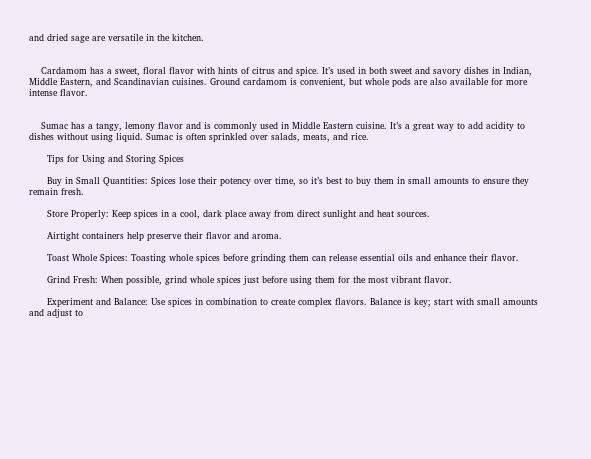and dried sage are versatile in the kitchen.


    Cardamom has a sweet, floral flavor with hints of citrus and spice. It’s used in both sweet and savory dishes in Indian, Middle Eastern, and Scandinavian cuisines. Ground cardamom is convenient, but whole pods are also available for more intense flavor.


    Sumac has a tangy, lemony flavor and is commonly used in Middle Eastern cuisine. It’s a great way to add acidity to dishes without using liquid. Sumac is often sprinkled over salads, meats, and rice.

      Tips for Using and Storing Spices

      Buy in Small Quantities: Spices lose their potency over time, so it’s best to buy them in small amounts to ensure they remain fresh.

      Store Properly: Keep spices in a cool, dark place away from direct sunlight and heat sources.

      Airtight containers help preserve their flavor and aroma.

      Toast Whole Spices: Toasting whole spices before grinding them can release essential oils and enhance their flavor.

      Grind Fresh: When possible, grind whole spices just before using them for the most vibrant flavor.

      Experiment and Balance: Use spices in combination to create complex flavors. Balance is key; start with small amounts and adjust to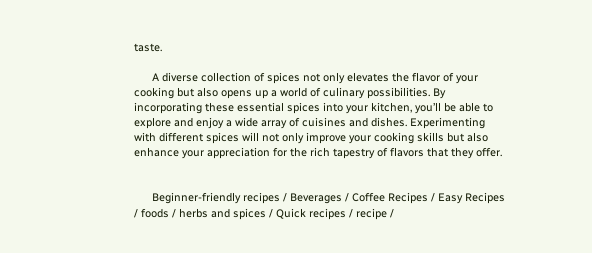taste.

      A diverse collection of spices not only elevates the flavor of your cooking but also opens up a world of culinary possibilities. By incorporating these essential spices into your kitchen, you’ll be able to explore and enjoy a wide array of cuisines and dishes. Experimenting with different spices will not only improve your cooking skills but also enhance your appreciation for the rich tapestry of flavors that they offer.


      Beginner-friendly recipes / Beverages / Coffee Recipes / Easy Recipes / foods / herbs and spices / Quick recipes / recipe /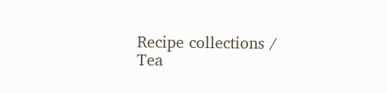Recipe collections / Tea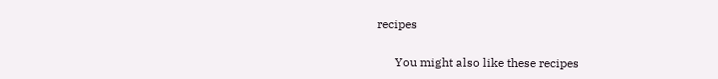recipes

      You might also like these recipes